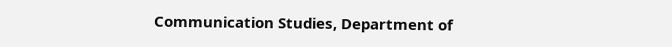Communication Studies, Department of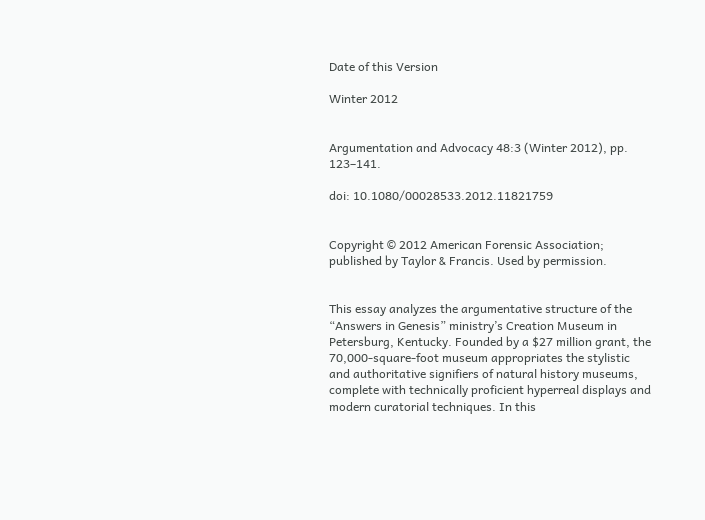Date of this Version

Winter 2012


Argumentation and Advocacy 48:3 (Winter 2012), pp. 123–141.

doi: 10.1080/00028533.2012.11821759


Copyright © 2012 American Forensic Association; published by Taylor & Francis. Used by permission.


This essay analyzes the argumentative structure of the “Answers in Genesis” ministry’s Creation Museum in Petersburg, Kentucky. Founded by a $27 million grant, the 70,000-square-foot museum appropriates the stylistic and authoritative signifiers of natural history museums, complete with technically proficient hyperreal displays and modern curatorial techniques. In this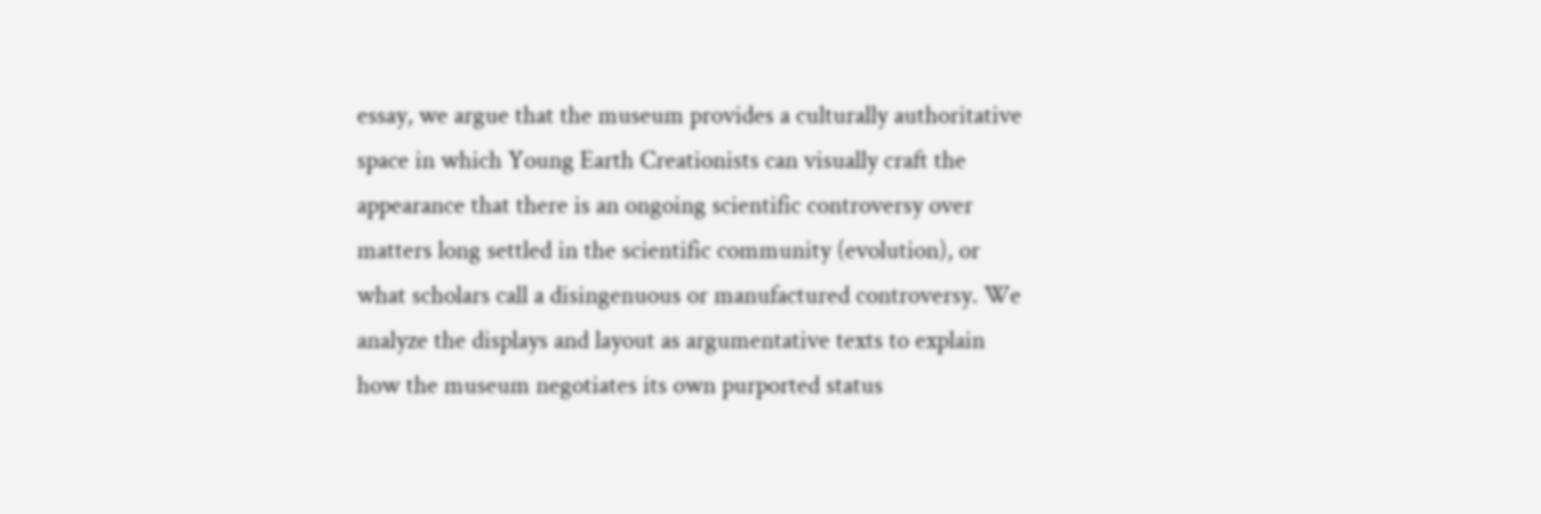essay, we argue that the museum provides a culturally authoritative space in which Young Earth Creationists can visually craft the appearance that there is an ongoing scientific controversy over matters long settled in the scientific community (evolution), or what scholars call a disingenuous or manufactured controversy. We analyze the displays and layout as argumentative texts to explain how the museum negotiates its own purported status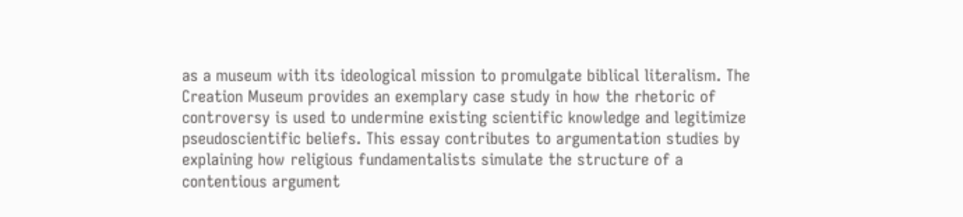as a museum with its ideological mission to promulgate biblical literalism. The Creation Museum provides an exemplary case study in how the rhetoric of controversy is used to undermine existing scientific knowledge and legitimize pseudoscientific beliefs. This essay contributes to argumentation studies by explaining how religious fundamentalists simulate the structure of a contentious argument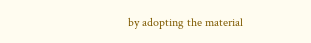by adopting the material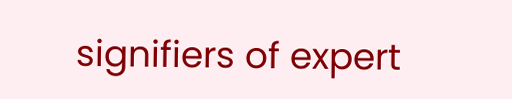signifiers of expert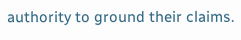authority to ground their claims.